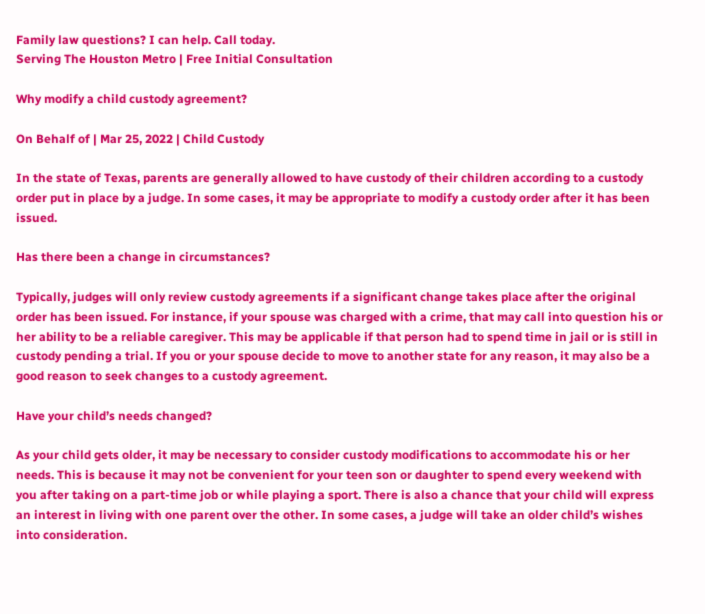Family law questions? I can help. Call today.
Serving The Houston Metro | Free Initial Consultation

Why modify a child custody agreement?

On Behalf of | Mar 25, 2022 | Child Custody

In the state of Texas, parents are generally allowed to have custody of their children according to a custody order put in place by a judge. In some cases, it may be appropriate to modify a custody order after it has been issued.

Has there been a change in circumstances?

Typically, judges will only review custody agreements if a significant change takes place after the original order has been issued. For instance, if your spouse was charged with a crime, that may call into question his or her ability to be a reliable caregiver. This may be applicable if that person had to spend time in jail or is still in custody pending a trial. If you or your spouse decide to move to another state for any reason, it may also be a good reason to seek changes to a custody agreement.

Have your child’s needs changed?

As your child gets older, it may be necessary to consider custody modifications to accommodate his or her needs. This is because it may not be convenient for your teen son or daughter to spend every weekend with you after taking on a part-time job or while playing a sport. There is also a chance that your child will express an interest in living with one parent over the other. In some cases, a judge will take an older child’s wishes into consideration.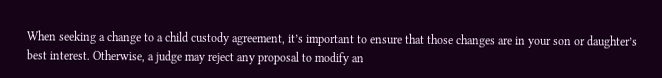When seeking a change to a child custody agreement, it’s important to ensure that those changes are in your son or daughter’s best interest. Otherwise, a judge may reject any proposal to modify an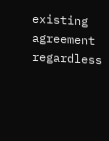existing agreement regardless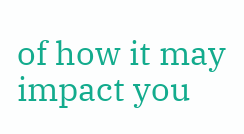of how it may impact you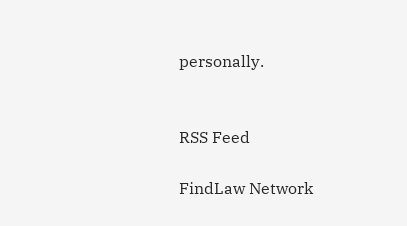personally.


RSS Feed

FindLaw Network